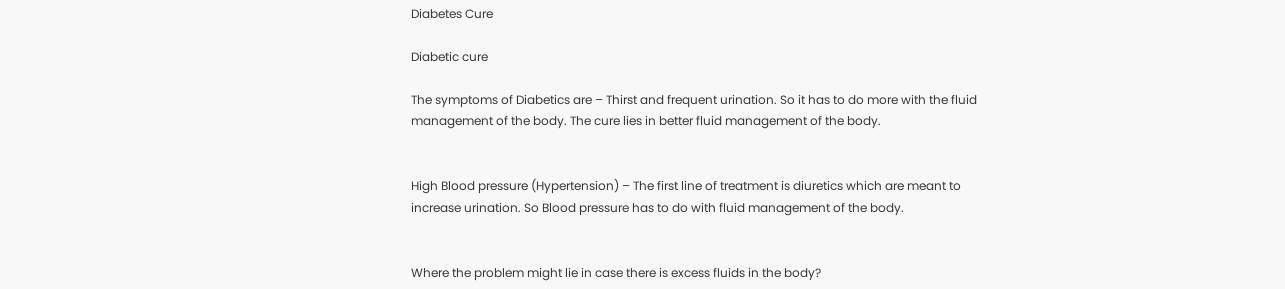Diabetes Cure

Diabetic cure

The symptoms of Diabetics are – Thirst and frequent urination. So it has to do more with the fluid management of the body. The cure lies in better fluid management of the body.


High Blood pressure (Hypertension) – The first line of treatment is diuretics which are meant to increase urination. So Blood pressure has to do with fluid management of the body.


Where the problem might lie in case there is excess fluids in the body?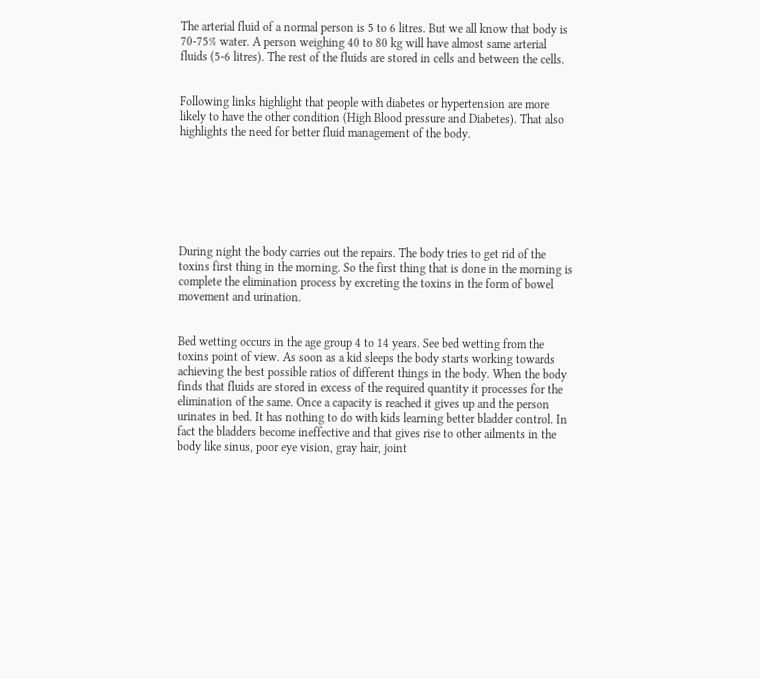The arterial fluid of a normal person is 5 to 6 litres. But we all know that body is 70-75% water. A person weighing 40 to 80 kg will have almost same arterial fluids (5-6 litres). The rest of the fluids are stored in cells and between the cells.


Following links highlight that people with diabetes or hypertension are more likely to have the other condition (High Blood pressure and Diabetes). That also highlights the need for better fluid management of the body.







During night the body carries out the repairs. The body tries to get rid of the toxins first thing in the morning. So the first thing that is done in the morning is complete the elimination process by excreting the toxins in the form of bowel movement and urination.


Bed wetting occurs in the age group 4 to 14 years. See bed wetting from the toxins point of view. As soon as a kid sleeps the body starts working towards achieving the best possible ratios of different things in the body. When the body finds that fluids are stored in excess of the required quantity it processes for the elimination of the same. Once a capacity is reached it gives up and the person urinates in bed. It has nothing to do with kids learning better bladder control. In fact the bladders become ineffective and that gives rise to other ailments in the body like sinus, poor eye vision, gray hair, joint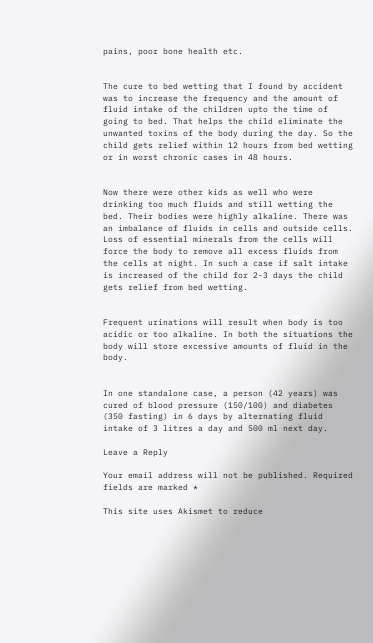pains, poor bone health etc.


The cure to bed wetting that I found by accident was to increase the frequency and the amount of fluid intake of the children upto the time of going to bed. That helps the child eliminate the unwanted toxins of the body during the day. So the child gets relief within 12 hours from bed wetting or in worst chronic cases in 48 hours.


Now there were other kids as well who were drinking too much fluids and still wetting the bed. Their bodies were highly alkaline. There was an imbalance of fluids in cells and outside cells. Loss of essential minerals from the cells will force the body to remove all excess fluids from the cells at night. In such a case if salt intake is increased of the child for 2-3 days the child gets relief from bed wetting.


Frequent urinations will result when body is too acidic or too alkaline. In both the situations the body will store excessive amounts of fluid in the body.


In one standalone case, a person (42 years) was cured of blood pressure (150/100) and diabetes (350 fasting) in 6 days by alternating fluid intake of 3 litres a day and 500 ml next day.

Leave a Reply

Your email address will not be published. Required fields are marked *

This site uses Akismet to reduce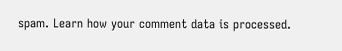spam. Learn how your comment data is processed.